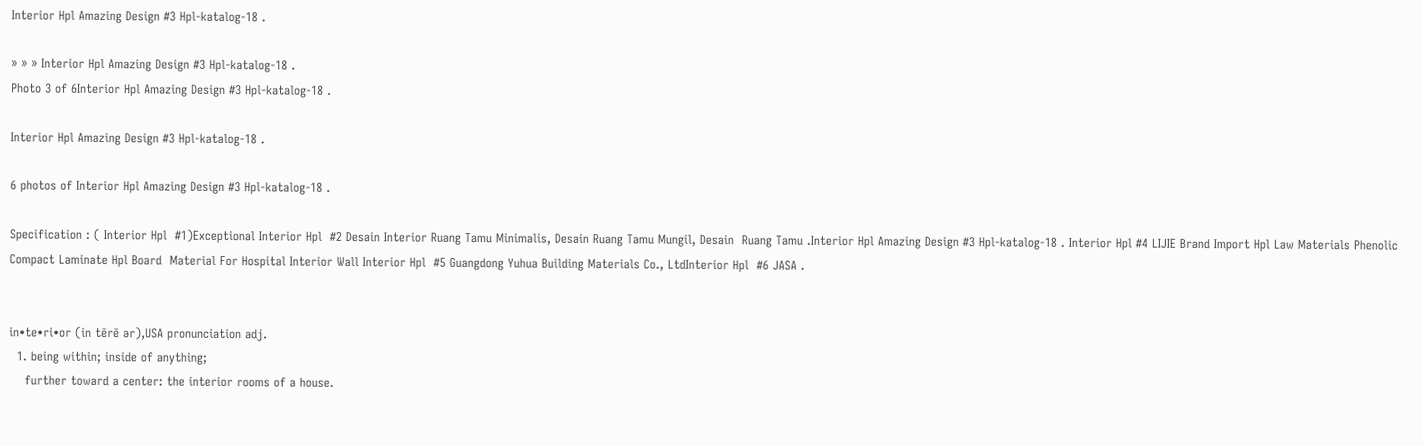Interior Hpl Amazing Design #3 Hpl-katalog-18 .

» » » Interior Hpl Amazing Design #3 Hpl-katalog-18 .
Photo 3 of 6Interior Hpl Amazing Design #3 Hpl-katalog-18 .

Interior Hpl Amazing Design #3 Hpl-katalog-18 .

6 photos of Interior Hpl Amazing Design #3 Hpl-katalog-18 .

Specification : ( Interior Hpl  #1)Exceptional Interior Hpl  #2 Desain Interior Ruang Tamu Minimalis, Desain Ruang Tamu Mungil, Desain  Ruang Tamu .Interior Hpl Amazing Design #3 Hpl-katalog-18 . Interior Hpl #4 LIJIE Brand Import Hpl Law Materials Phenolic Compact Laminate Hpl Board  Material For Hospital Interior Wall Interior Hpl  #5 Guangdong Yuhua Building Materials Co., LtdInterior Hpl  #6 JASA .


in•te•ri•or (in tērē ər),USA pronunciation adj.
  1. being within; inside of anything;
    further toward a center: the interior rooms of a house.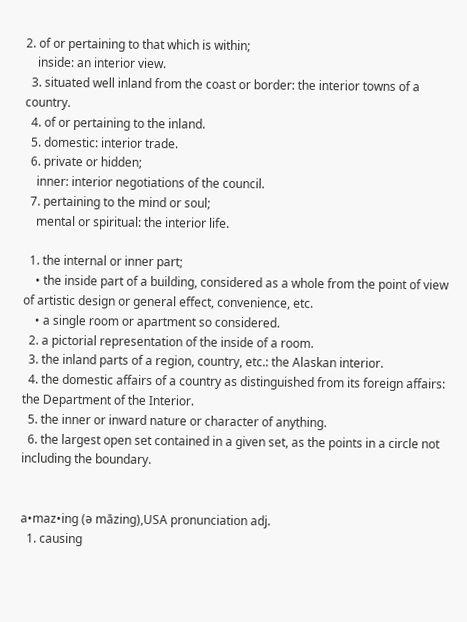2. of or pertaining to that which is within;
    inside: an interior view.
  3. situated well inland from the coast or border: the interior towns of a country.
  4. of or pertaining to the inland.
  5. domestic: interior trade.
  6. private or hidden;
    inner: interior negotiations of the council.
  7. pertaining to the mind or soul;
    mental or spiritual: the interior life.

  1. the internal or inner part;
    • the inside part of a building, considered as a whole from the point of view of artistic design or general effect, convenience, etc.
    • a single room or apartment so considered.
  2. a pictorial representation of the inside of a room.
  3. the inland parts of a region, country, etc.: the Alaskan interior.
  4. the domestic affairs of a country as distinguished from its foreign affairs: the Department of the Interior.
  5. the inner or inward nature or character of anything.
  6. the largest open set contained in a given set, as the points in a circle not including the boundary.


a•maz•ing (ə māzing),USA pronunciation adj.
  1. causing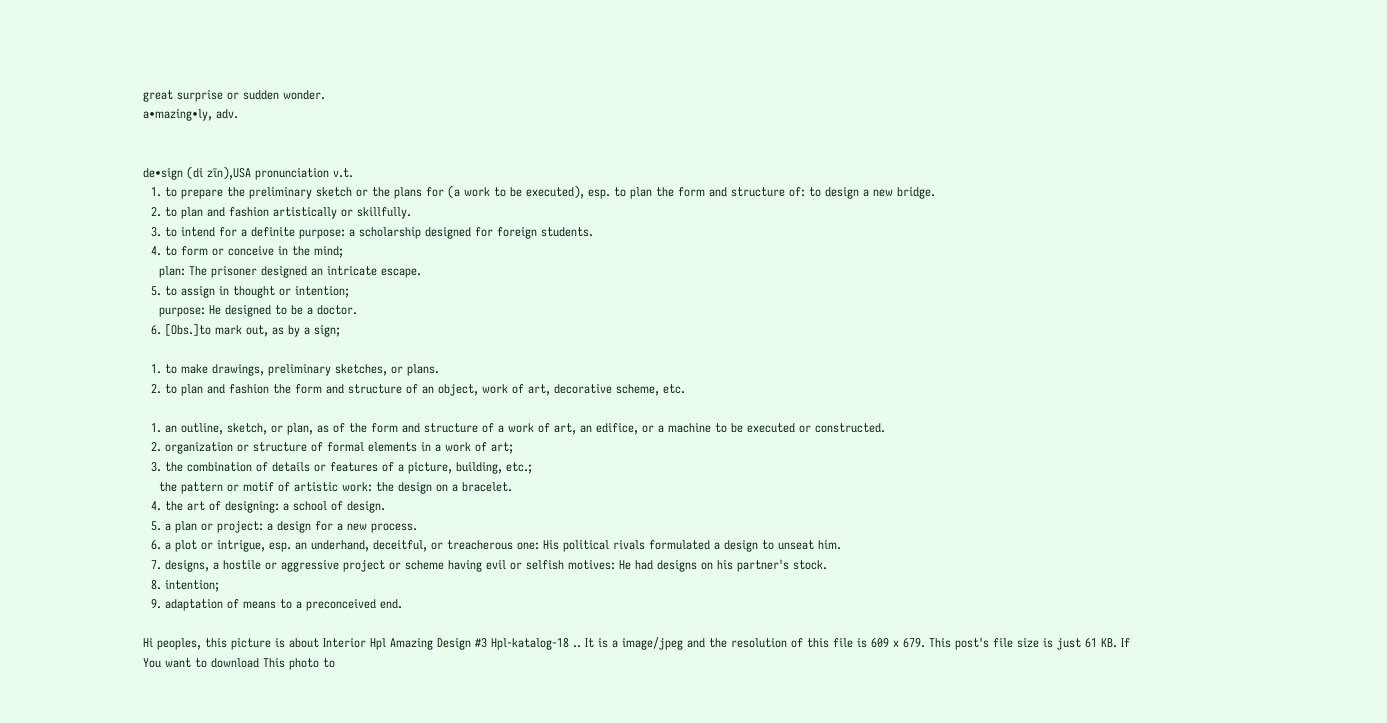great surprise or sudden wonder.
a•mazing•ly, adv.


de•sign (di zīn),USA pronunciation v.t.
  1. to prepare the preliminary sketch or the plans for (a work to be executed), esp. to plan the form and structure of: to design a new bridge.
  2. to plan and fashion artistically or skillfully.
  3. to intend for a definite purpose: a scholarship designed for foreign students.
  4. to form or conceive in the mind;
    plan: The prisoner designed an intricate escape.
  5. to assign in thought or intention;
    purpose: He designed to be a doctor.
  6. [Obs.]to mark out, as by a sign;

  1. to make drawings, preliminary sketches, or plans.
  2. to plan and fashion the form and structure of an object, work of art, decorative scheme, etc.

  1. an outline, sketch, or plan, as of the form and structure of a work of art, an edifice, or a machine to be executed or constructed.
  2. organization or structure of formal elements in a work of art;
  3. the combination of details or features of a picture, building, etc.;
    the pattern or motif of artistic work: the design on a bracelet.
  4. the art of designing: a school of design.
  5. a plan or project: a design for a new process.
  6. a plot or intrigue, esp. an underhand, deceitful, or treacherous one: His political rivals formulated a design to unseat him.
  7. designs, a hostile or aggressive project or scheme having evil or selfish motives: He had designs on his partner's stock.
  8. intention;
  9. adaptation of means to a preconceived end.

Hi peoples, this picture is about Interior Hpl Amazing Design #3 Hpl-katalog-18 .. It is a image/jpeg and the resolution of this file is 609 x 679. This post's file size is just 61 KB. If You want to download This photo to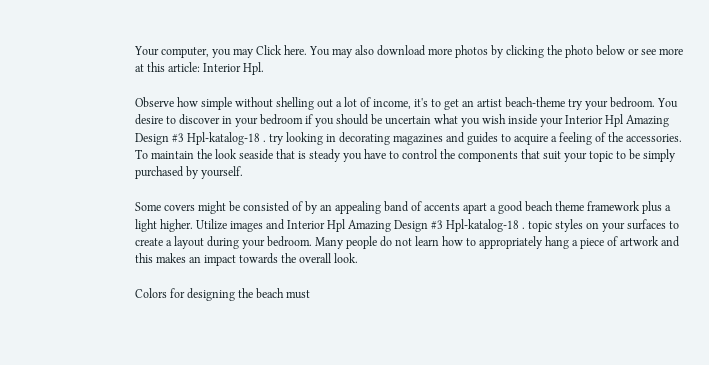Your computer, you may Click here. You may also download more photos by clicking the photo below or see more at this article: Interior Hpl.

Observe how simple without shelling out a lot of income, it's to get an artist beach-theme try your bedroom. You desire to discover in your bedroom if you should be uncertain what you wish inside your Interior Hpl Amazing Design #3 Hpl-katalog-18 . try looking in decorating magazines and guides to acquire a feeling of the accessories. To maintain the look seaside that is steady you have to control the components that suit your topic to be simply purchased by yourself.

Some covers might be consisted of by an appealing band of accents apart a good beach theme framework plus a light higher. Utilize images and Interior Hpl Amazing Design #3 Hpl-katalog-18 . topic styles on your surfaces to create a layout during your bedroom. Many people do not learn how to appropriately hang a piece of artwork and this makes an impact towards the overall look.

Colors for designing the beach must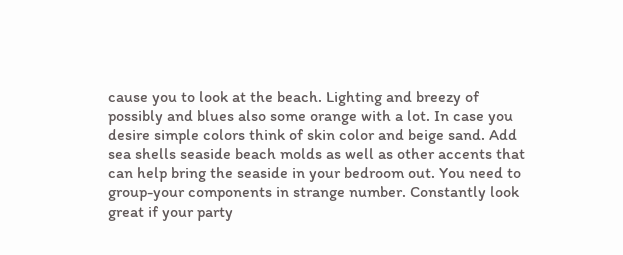cause you to look at the beach. Lighting and breezy of possibly and blues also some orange with a lot. In case you desire simple colors think of skin color and beige sand. Add sea shells seaside beach molds as well as other accents that can help bring the seaside in your bedroom out. You need to group-your components in strange number. Constantly look great if your party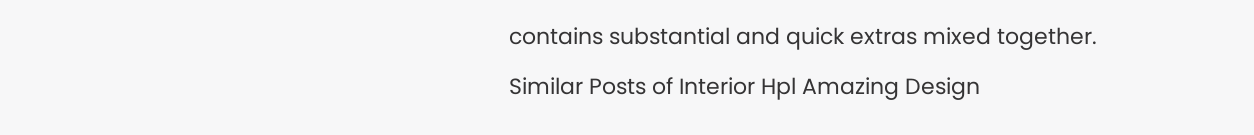contains substantial and quick extras mixed together.

Similar Posts of Interior Hpl Amazing Design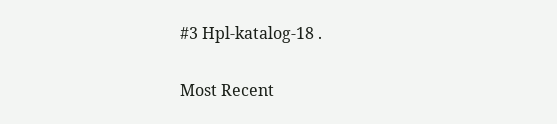#3 Hpl-katalog-18 .

Most Recent